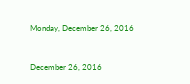Monday, December 26, 2016


December 26, 2016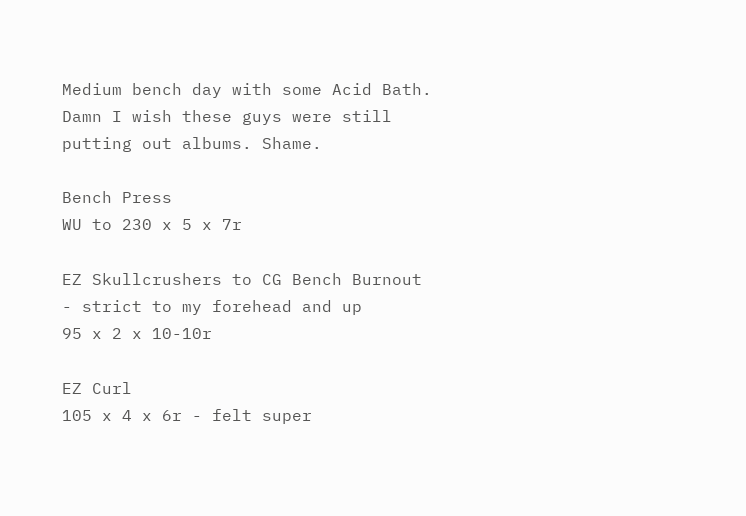Medium bench day with some Acid Bath. Damn I wish these guys were still putting out albums. Shame.

Bench Press
WU to 230 x 5 x 7r

EZ Skullcrushers to CG Bench Burnout - strict to my forehead and up
95 x 2 x 10-10r

EZ Curl
105 x 4 x 6r - felt super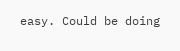easy. Could be doing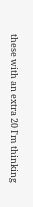these with an extra 20 I'm thinking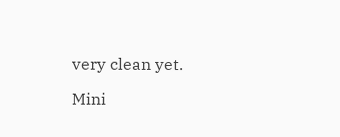very clean yet.

Mini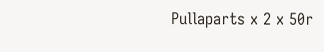Pullaparts x 2 x 50r